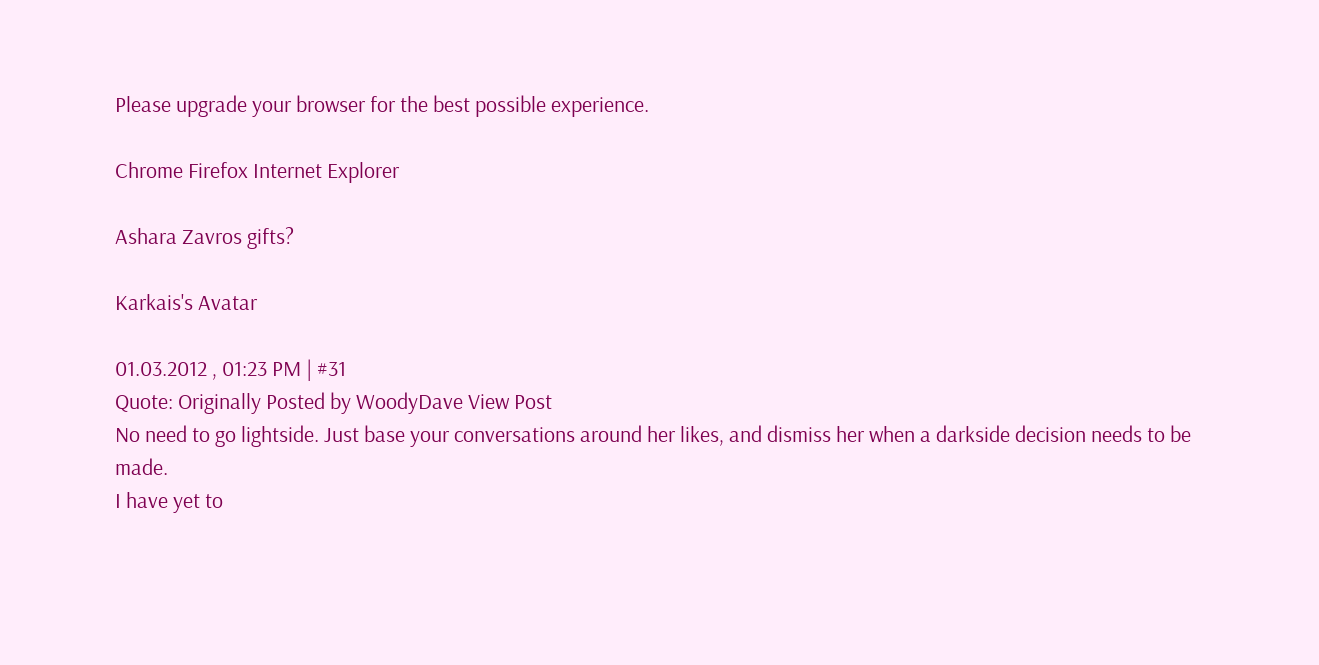Please upgrade your browser for the best possible experience.

Chrome Firefox Internet Explorer

Ashara Zavros gifts?

Karkais's Avatar

01.03.2012 , 01:23 PM | #31
Quote: Originally Posted by WoodyDave View Post
No need to go lightside. Just base your conversations around her likes, and dismiss her when a darkside decision needs to be made.
I have yet to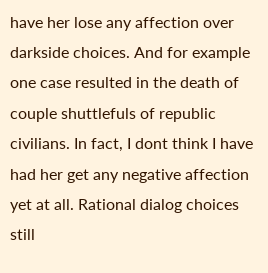have her lose any affection over darkside choices. And for example one case resulted in the death of couple shuttlefuls of republic civilians. In fact, I dont think I have had her get any negative affection yet at all. Rational dialog choices still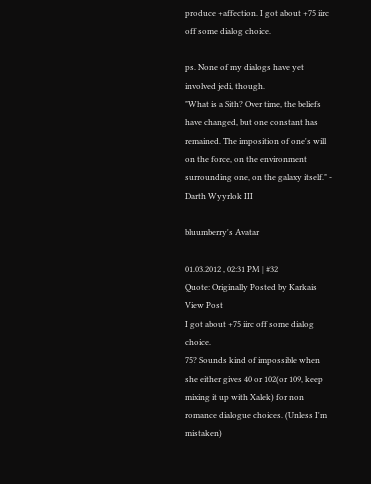produce +affection. I got about +75 iirc off some dialog choice.

ps. None of my dialogs have yet involved jedi, though.
"What is a Sith? Over time, the beliefs have changed, but one constant has remained. The imposition of one's will on the force, on the environment surrounding one, on the galaxy itself." - Darth Wyyrlok III

bluumberry's Avatar

01.03.2012 , 02:31 PM | #32
Quote: Originally Posted by Karkais View Post
I got about +75 iirc off some dialog choice.
75? Sounds kind of impossible when she either gives 40 or 102(or 109, keep mixing it up with Xalek) for non romance dialogue choices. (Unless I'm mistaken)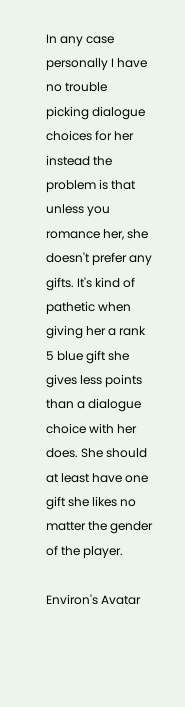In any case personally I have no trouble picking dialogue choices for her instead the problem is that unless you romance her, she doesn't prefer any gifts. It's kind of pathetic when giving her a rank 5 blue gift she gives less points than a dialogue choice with her does. She should at least have one gift she likes no matter the gender of the player.

Environ's Avatar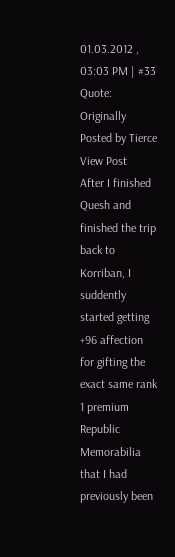01.03.2012 , 03:03 PM | #33
Quote: Originally Posted by Tierce View Post
After I finished Quesh and finished the trip back to Korriban, I suddently started getting +96 affection for gifting the exact same rank 1 premium Republic Memorabilia that I had previously been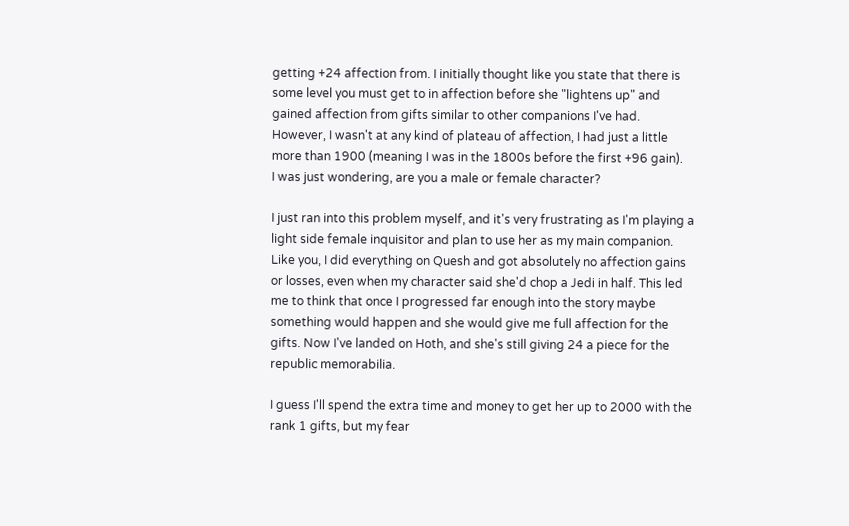getting +24 affection from. I initially thought like you state that there is some level you must get to in affection before she "lightens up" and gained affection from gifts similar to other companions I've had. However, I wasn't at any kind of plateau of affection, I had just a little more than 1900 (meaning I was in the 1800s before the first +96 gain).
I was just wondering, are you a male or female character?

I just ran into this problem myself, and it's very frustrating as I'm playing a light side female inquisitor and plan to use her as my main companion. Like you, I did everything on Quesh and got absolutely no affection gains or losses, even when my character said she'd chop a Jedi in half. This led me to think that once I progressed far enough into the story maybe something would happen and she would give me full affection for the gifts. Now I've landed on Hoth, and she's still giving 24 a piece for the republic memorabilia.

I guess I'll spend the extra time and money to get her up to 2000 with the rank 1 gifts, but my fear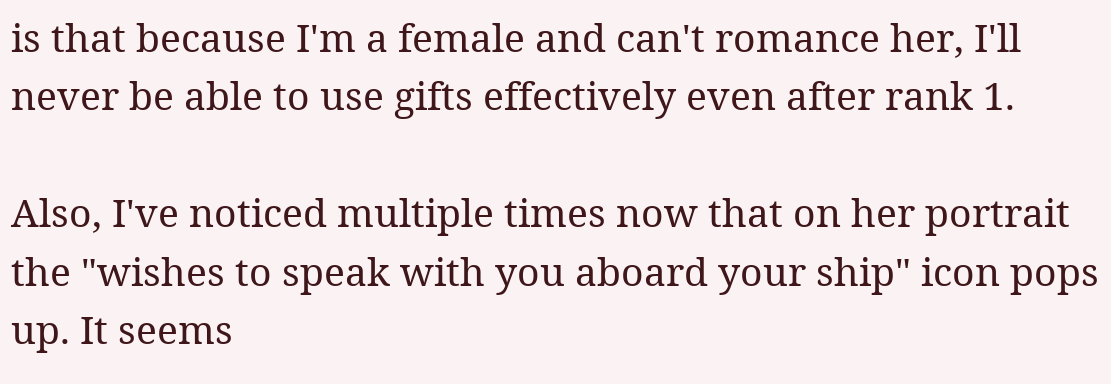is that because I'm a female and can't romance her, I'll never be able to use gifts effectively even after rank 1.

Also, I've noticed multiple times now that on her portrait the "wishes to speak with you aboard your ship" icon pops up. It seems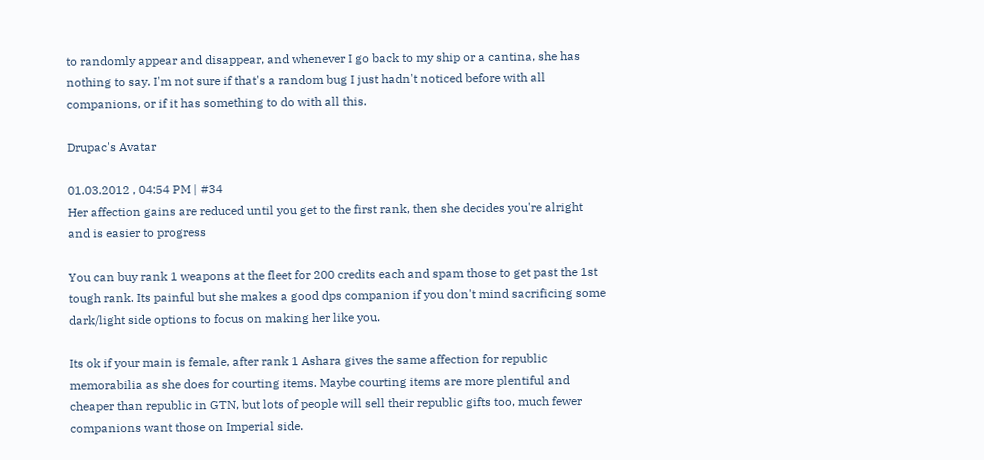to randomly appear and disappear, and whenever I go back to my ship or a cantina, she has nothing to say. I'm not sure if that's a random bug I just hadn't noticed before with all companions, or if it has something to do with all this.

Drupac's Avatar

01.03.2012 , 04:54 PM | #34
Her affection gains are reduced until you get to the first rank, then she decides you're alright and is easier to progress

You can buy rank 1 weapons at the fleet for 200 credits each and spam those to get past the 1st tough rank. Its painful but she makes a good dps companion if you don't mind sacrificing some dark/light side options to focus on making her like you.

Its ok if your main is female, after rank 1 Ashara gives the same affection for republic memorabilia as she does for courting items. Maybe courting items are more plentiful and cheaper than republic in GTN, but lots of people will sell their republic gifts too, much fewer companions want those on Imperial side.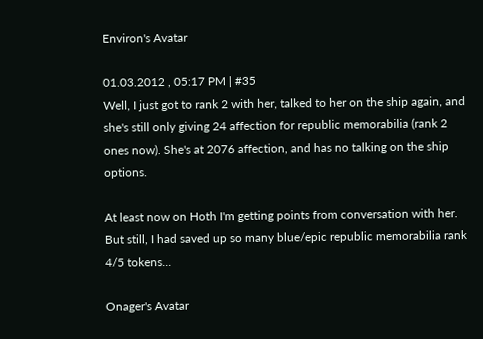Environ's Avatar

01.03.2012 , 05:17 PM | #35
Well, I just got to rank 2 with her, talked to her on the ship again, and she's still only giving 24 affection for republic memorabilia (rank 2 ones now). She's at 2076 affection, and has no talking on the ship options.

At least now on Hoth I'm getting points from conversation with her. But still, I had saved up so many blue/epic republic memorabilia rank 4/5 tokens...

Onager's Avatar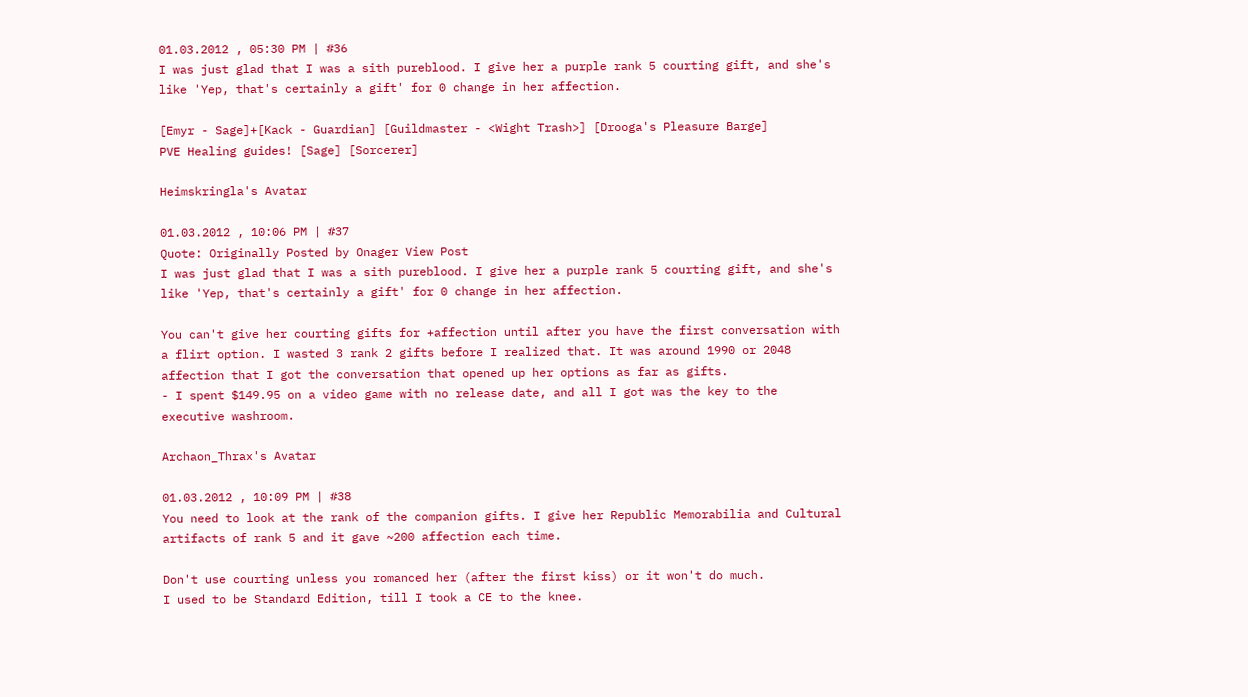01.03.2012 , 05:30 PM | #36
I was just glad that I was a sith pureblood. I give her a purple rank 5 courting gift, and she's like 'Yep, that's certainly a gift' for 0 change in her affection.

[Emyr - Sage]+[Kack - Guardian] [Guildmaster - <Wight Trash>] [Drooga's Pleasure Barge]
PVE Healing guides! [Sage] [Sorcerer]

Heimskringla's Avatar

01.03.2012 , 10:06 PM | #37
Quote: Originally Posted by Onager View Post
I was just glad that I was a sith pureblood. I give her a purple rank 5 courting gift, and she's like 'Yep, that's certainly a gift' for 0 change in her affection.

You can't give her courting gifts for +affection until after you have the first conversation with a flirt option. I wasted 3 rank 2 gifts before I realized that. It was around 1990 or 2048 affection that I got the conversation that opened up her options as far as gifts.
- I spent $149.95 on a video game with no release date, and all I got was the key to the executive washroom.

Archaon_Thrax's Avatar

01.03.2012 , 10:09 PM | #38
You need to look at the rank of the companion gifts. I give her Republic Memorabilia and Cultural artifacts of rank 5 and it gave ~200 affection each time.

Don't use courting unless you romanced her (after the first kiss) or it won't do much.
I used to be Standard Edition, till I took a CE to the knee.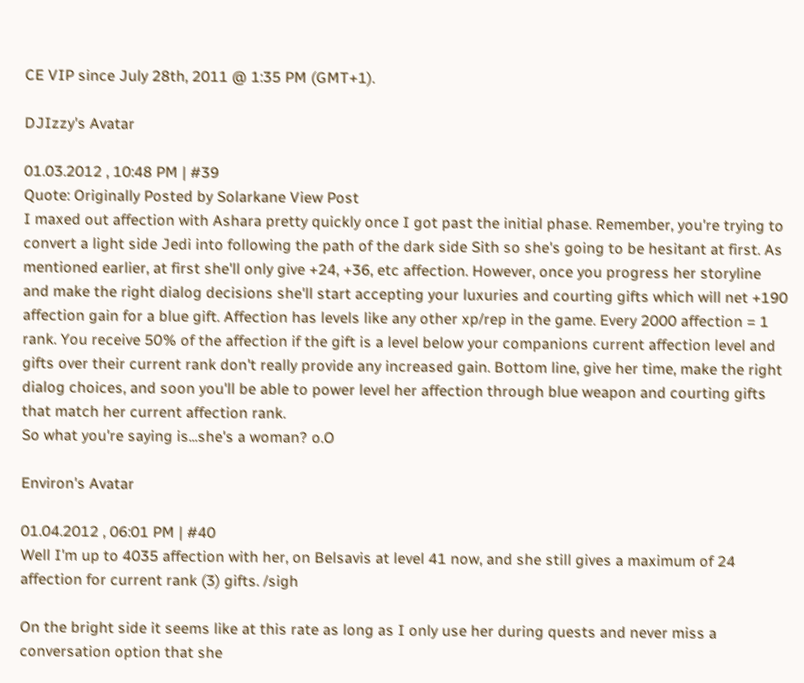CE VIP since July 28th, 2011 @ 1:35 PM (GMT+1).

DJIzzy's Avatar

01.03.2012 , 10:48 PM | #39
Quote: Originally Posted by Solarkane View Post
I maxed out affection with Ashara pretty quickly once I got past the initial phase. Remember, you're trying to convert a light side Jedi into following the path of the dark side Sith so she's going to be hesitant at first. As mentioned earlier, at first she'll only give +24, +36, etc affection. However, once you progress her storyline and make the right dialog decisions she'll start accepting your luxuries and courting gifts which will net +190 affection gain for a blue gift. Affection has levels like any other xp/rep in the game. Every 2000 affection = 1 rank. You receive 50% of the affection if the gift is a level below your companions current affection level and gifts over their current rank don't really provide any increased gain. Bottom line, give her time, make the right dialog choices, and soon you'll be able to power level her affection through blue weapon and courting gifts that match her current affection rank.
So what you're saying is...she's a woman? o.O

Environ's Avatar

01.04.2012 , 06:01 PM | #40
Well I'm up to 4035 affection with her, on Belsavis at level 41 now, and she still gives a maximum of 24 affection for current rank (3) gifts. /sigh

On the bright side it seems like at this rate as long as I only use her during quests and never miss a conversation option that she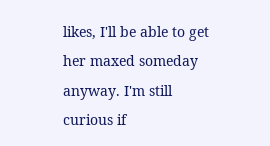likes, I'll be able to get her maxed someday anyway. I'm still curious if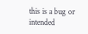this is a bug or intended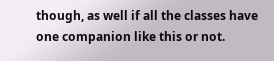though, as well if all the classes have one companion like this or not.